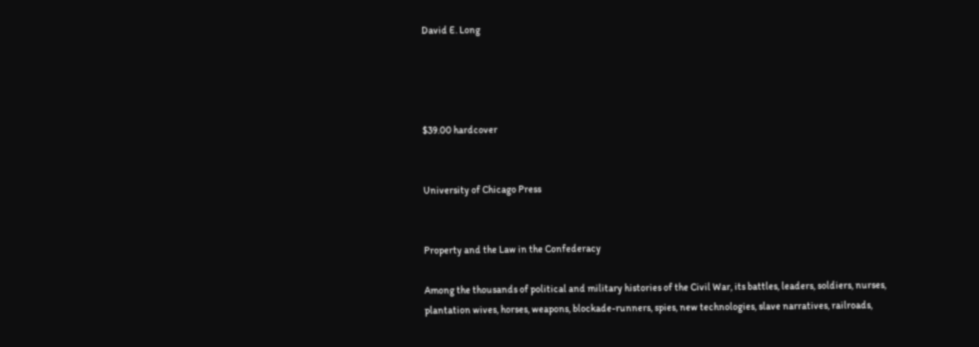David E. Long




$39.00 hardcover


University of Chicago Press


Property and the Law in the Confederacy

Among the thousands of political and military histories of the Civil War, its battles, leaders, soldiers, nurses, plantation wives, horses, weapons, blockade-runners, spies, new technologies, slave narratives, railroads,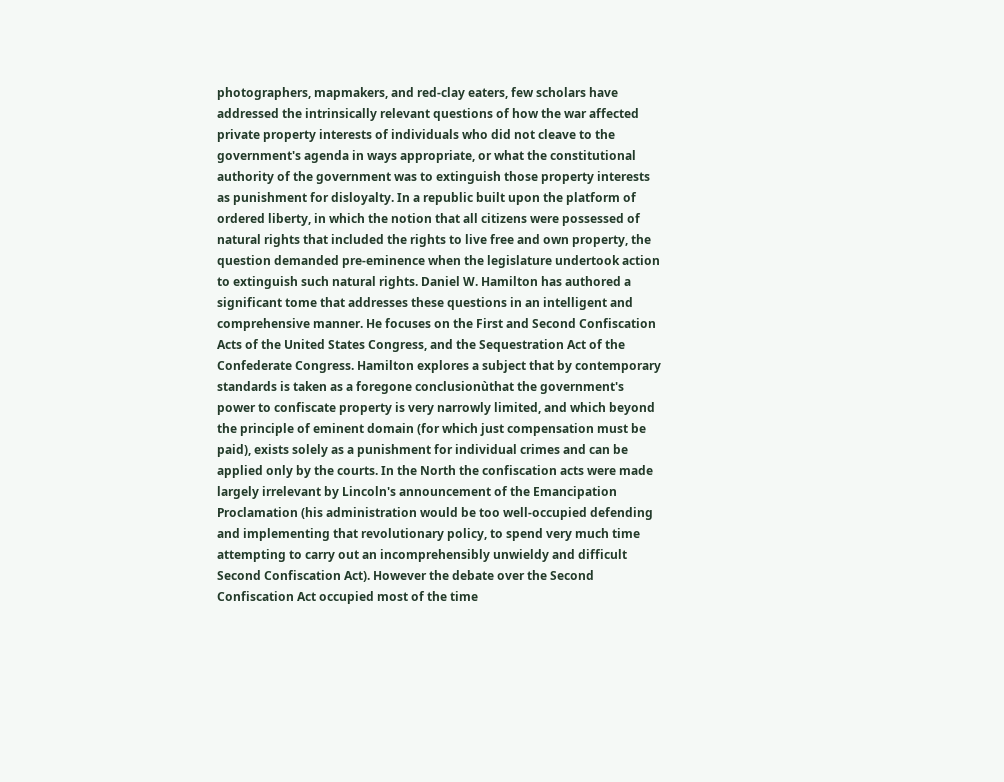photographers, mapmakers, and red-clay eaters, few scholars have addressed the intrinsically relevant questions of how the war affected private property interests of individuals who did not cleave to the government's agenda in ways appropriate, or what the constitutional authority of the government was to extinguish those property interests as punishment for disloyalty. In a republic built upon the platform of ordered liberty, in which the notion that all citizens were possessed of natural rights that included the rights to live free and own property, the question demanded pre-eminence when the legislature undertook action to extinguish such natural rights. Daniel W. Hamilton has authored a significant tome that addresses these questions in an intelligent and comprehensive manner. He focuses on the First and Second Confiscation Acts of the United States Congress, and the Sequestration Act of the Confederate Congress. Hamilton explores a subject that by contemporary standards is taken as a foregone conclusionùthat the government's power to confiscate property is very narrowly limited, and which beyond the principle of eminent domain (for which just compensation must be paid), exists solely as a punishment for individual crimes and can be applied only by the courts. In the North the confiscation acts were made largely irrelevant by Lincoln's announcement of the Emancipation Proclamation (his administration would be too well-occupied defending and implementing that revolutionary policy, to spend very much time attempting to carry out an incomprehensibly unwieldy and difficult Second Confiscation Act). However the debate over the Second Confiscation Act occupied most of the time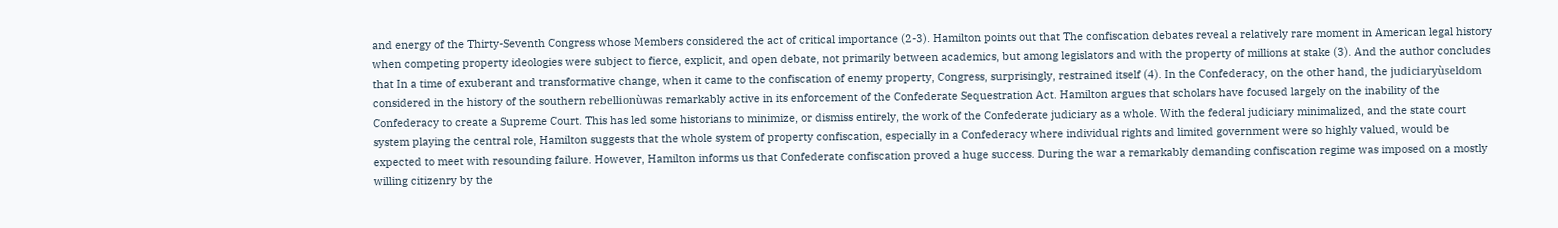and energy of the Thirty-Seventh Congress whose Members considered the act of critical importance (2-3). Hamilton points out that The confiscation debates reveal a relatively rare moment in American legal history when competing property ideologies were subject to fierce, explicit, and open debate, not primarily between academics, but among legislators and with the property of millions at stake (3). And the author concludes that In a time of exuberant and transformative change, when it came to the confiscation of enemy property, Congress, surprisingly, restrained itself (4). In the Confederacy, on the other hand, the judiciaryùseldom considered in the history of the southern rebellionùwas remarkably active in its enforcement of the Confederate Sequestration Act. Hamilton argues that scholars have focused largely on the inability of the Confederacy to create a Supreme Court. This has led some historians to minimize, or dismiss entirely, the work of the Confederate judiciary as a whole. With the federal judiciary minimalized, and the state court system playing the central role, Hamilton suggests that the whole system of property confiscation, especially in a Confederacy where individual rights and limited government were so highly valued, would be expected to meet with resounding failure. However, Hamilton informs us that Confederate confiscation proved a huge success. During the war a remarkably demanding confiscation regime was imposed on a mostly willing citizenry by the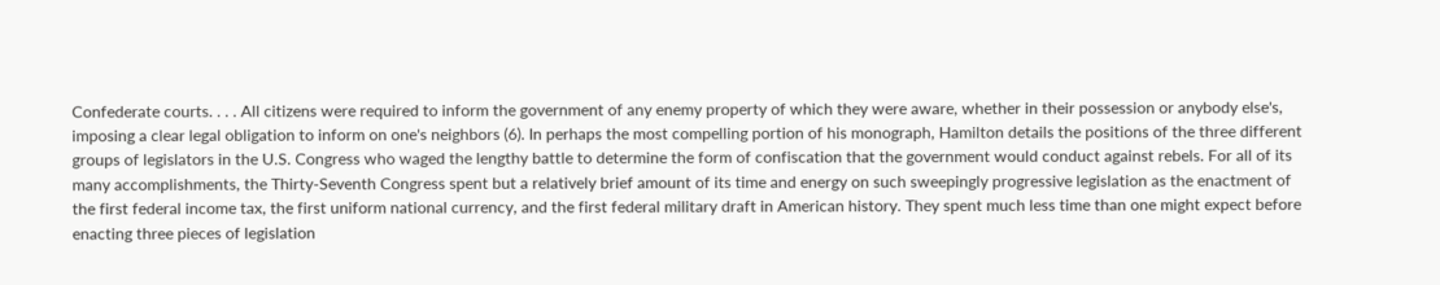Confederate courts. . . . All citizens were required to inform the government of any enemy property of which they were aware, whether in their possession or anybody else's, imposing a clear legal obligation to inform on one's neighbors (6). In perhaps the most compelling portion of his monograph, Hamilton details the positions of the three different groups of legislators in the U.S. Congress who waged the lengthy battle to determine the form of confiscation that the government would conduct against rebels. For all of its many accomplishments, the Thirty-Seventh Congress spent but a relatively brief amount of its time and energy on such sweepingly progressive legislation as the enactment of the first federal income tax, the first uniform national currency, and the first federal military draft in American history. They spent much less time than one might expect before enacting three pieces of legislation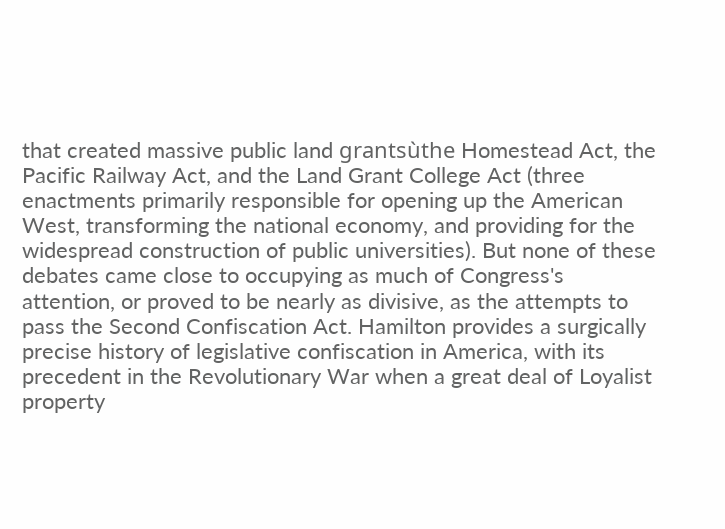that created massive public land grantsùthe Homestead Act, the Pacific Railway Act, and the Land Grant College Act (three enactments primarily responsible for opening up the American West, transforming the national economy, and providing for the widespread construction of public universities). But none of these debates came close to occupying as much of Congress's attention, or proved to be nearly as divisive, as the attempts to pass the Second Confiscation Act. Hamilton provides a surgically precise history of legislative confiscation in America, with its precedent in the Revolutionary War when a great deal of Loyalist property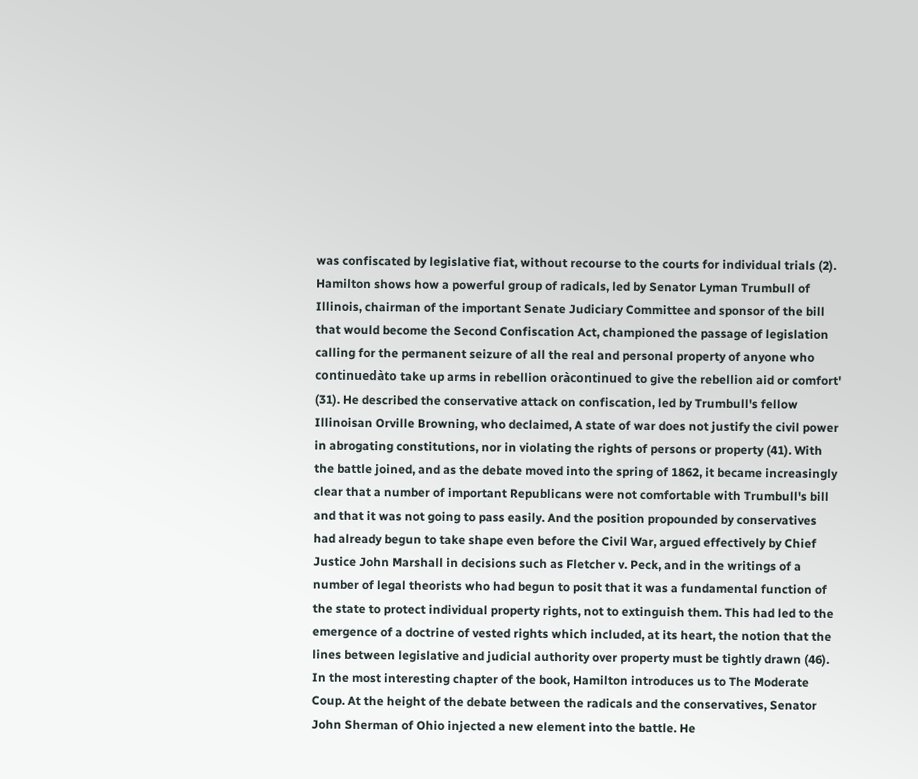was confiscated by legislative fiat, without recourse to the courts for individual trials (2). Hamilton shows how a powerful group of radicals, led by Senator Lyman Trumbull of Illinois, chairman of the important Senate Judiciary Committee and sponsor of the bill that would become the Second Confiscation Act, championed the passage of legislation calling for the permanent seizure of all the real and personal property of anyone who continuedàto take up arms in rebellion oràcontinued to give the rebellion aid or comfort' (31). He described the conservative attack on confiscation, led by Trumbull's fellow Illinoisan Orville Browning, who declaimed, A state of war does not justify the civil power in abrogating constitutions, nor in violating the rights of persons or property (41). With the battle joined, and as the debate moved into the spring of 1862, it became increasingly clear that a number of important Republicans were not comfortable with Trumbull's bill and that it was not going to pass easily. And the position propounded by conservatives had already begun to take shape even before the Civil War, argued effectively by Chief Justice John Marshall in decisions such as Fletcher v. Peck, and in the writings of a number of legal theorists who had begun to posit that it was a fundamental function of the state to protect individual property rights, not to extinguish them. This had led to the emergence of a doctrine of vested rights which included, at its heart, the notion that the lines between legislative and judicial authority over property must be tightly drawn (46). In the most interesting chapter of the book, Hamilton introduces us to The Moderate Coup. At the height of the debate between the radicals and the conservatives, Senator John Sherman of Ohio injected a new element into the battle. He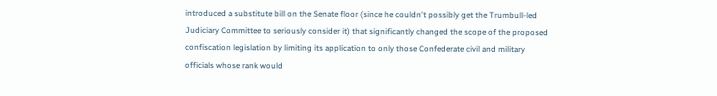introduced a substitute bill on the Senate floor (since he couldn't possibly get the Trumbull-led Judiciary Committee to seriously consider it) that significantly changed the scope of the proposed confiscation legislation by limiting its application to only those Confederate civil and military officials whose rank would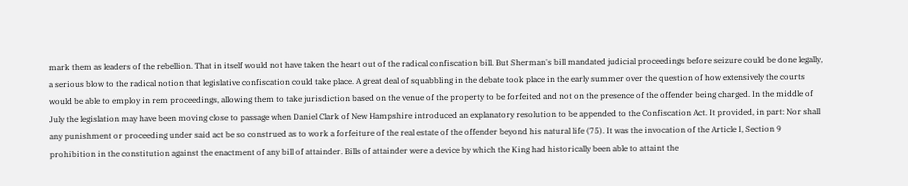mark them as leaders of the rebellion. That in itself would not have taken the heart out of the radical confiscation bill. But Sherman's bill mandated judicial proceedings before seizure could be done legally, a serious blow to the radical notion that legislative confiscation could take place. A great deal of squabbling in the debate took place in the early summer over the question of how extensively the courts would be able to employ in rem proceedings, allowing them to take jurisdiction based on the venue of the property to be forfeited and not on the presence of the offender being charged. In the middle of July the legislation may have been moving close to passage when Daniel Clark of New Hampshire introduced an explanatory resolution to be appended to the Confiscation Act. It provided, in part: Nor shall any punishment or proceeding under said act be so construed as to work a forfeiture of the real estate of the offender beyond his natural life (75). It was the invocation of the Article I, Section 9 prohibition in the constitution against the enactment of any bill of attainder. Bills of attainder were a device by which the King had historically been able to attaint the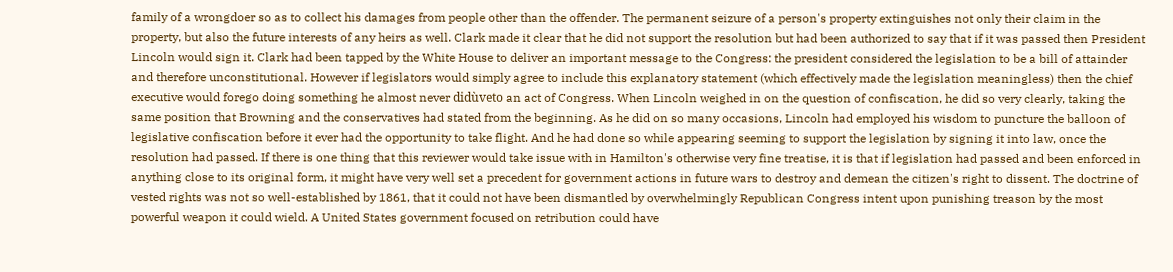family of a wrongdoer so as to collect his damages from people other than the offender. The permanent seizure of a person's property extinguishes not only their claim in the property, but also the future interests of any heirs as well. Clark made it clear that he did not support the resolution but had been authorized to say that if it was passed then President Lincoln would sign it. Clark had been tapped by the White House to deliver an important message to the Congress: the president considered the legislation to be a bill of attainder and therefore unconstitutional. However if legislators would simply agree to include this explanatory statement (which effectively made the legislation meaningless) then the chief executive would forego doing something he almost never didùveto an act of Congress. When Lincoln weighed in on the question of confiscation, he did so very clearly, taking the same position that Browning and the conservatives had stated from the beginning. As he did on so many occasions, Lincoln had employed his wisdom to puncture the balloon of legislative confiscation before it ever had the opportunity to take flight. And he had done so while appearing seeming to support the legislation by signing it into law, once the resolution had passed. If there is one thing that this reviewer would take issue with in Hamilton's otherwise very fine treatise, it is that if legislation had passed and been enforced in anything close to its original form, it might have very well set a precedent for government actions in future wars to destroy and demean the citizen's right to dissent. The doctrine of vested rights was not so well-established by 1861, that it could not have been dismantled by overwhelmingly Republican Congress intent upon punishing treason by the most powerful weapon it could wield. A United States government focused on retribution could have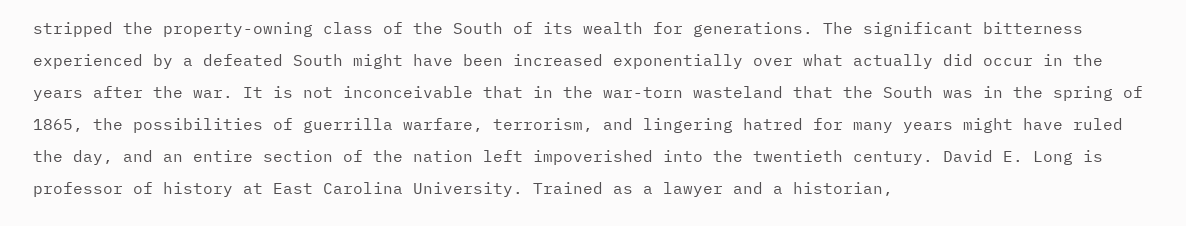stripped the property-owning class of the South of its wealth for generations. The significant bitterness experienced by a defeated South might have been increased exponentially over what actually did occur in the years after the war. It is not inconceivable that in the war-torn wasteland that the South was in the spring of 1865, the possibilities of guerrilla warfare, terrorism, and lingering hatred for many years might have ruled the day, and an entire section of the nation left impoverished into the twentieth century. David E. Long is professor of history at East Carolina University. Trained as a lawyer and a historian,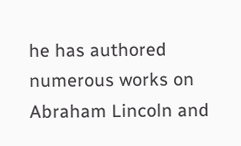he has authored numerous works on Abraham Lincoln and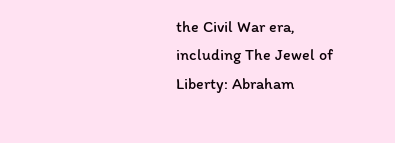the Civil War era, including The Jewel of Liberty: Abraham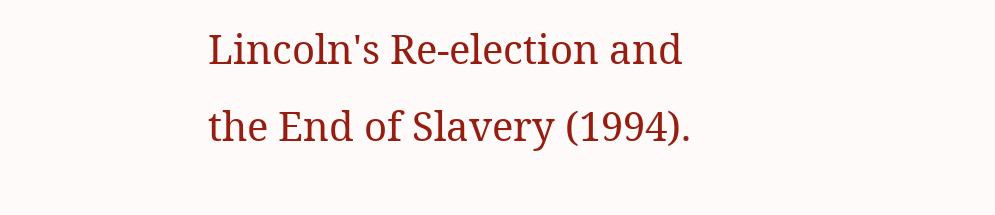Lincoln's Re-election and the End of Slavery (1994).